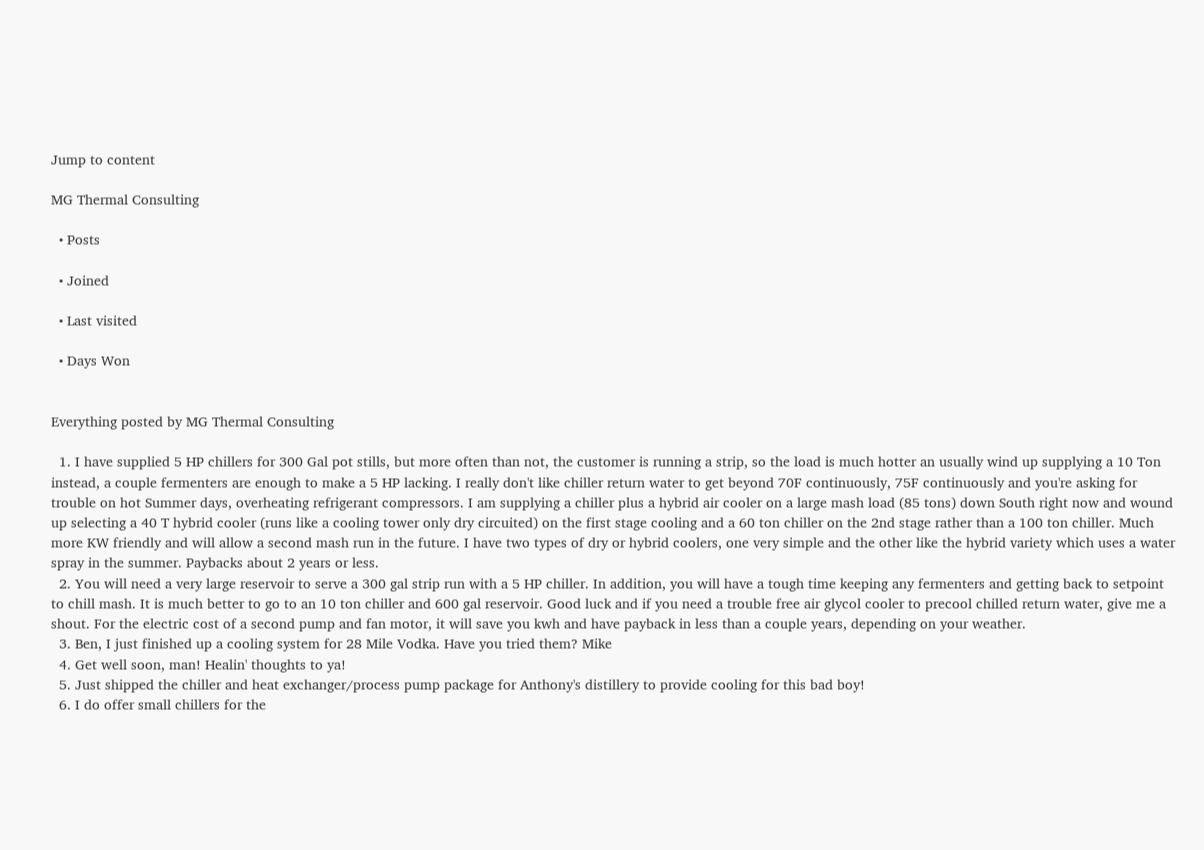Jump to content

MG Thermal Consulting

  • Posts

  • Joined

  • Last visited

  • Days Won


Everything posted by MG Thermal Consulting

  1. I have supplied 5 HP chillers for 300 Gal pot stills, but more often than not, the customer is running a strip, so the load is much hotter an usually wind up supplying a 10 Ton instead, a couple fermenters are enough to make a 5 HP lacking. I really don't like chiller return water to get beyond 70F continuously, 75F continuously and you're asking for trouble on hot Summer days, overheating refrigerant compressors. I am supplying a chiller plus a hybrid air cooler on a large mash load (85 tons) down South right now and wound up selecting a 40 T hybrid cooler (runs like a cooling tower only dry circuited) on the first stage cooling and a 60 ton chiller on the 2nd stage rather than a 100 ton chiller. Much more KW friendly and will allow a second mash run in the future. I have two types of dry or hybrid coolers, one very simple and the other like the hybrid variety which uses a water spray in the summer. Paybacks about 2 years or less.
  2. You will need a very large reservoir to serve a 300 gal strip run with a 5 HP chiller. In addition, you will have a tough time keeping any fermenters and getting back to setpoint to chill mash. It is much better to go to an 10 ton chiller and 600 gal reservoir. Good luck and if you need a trouble free air glycol cooler to precool chilled return water, give me a shout. For the electric cost of a second pump and fan motor, it will save you kwh and have payback in less than a couple years, depending on your weather.
  3. Ben, I just finished up a cooling system for 28 Mile Vodka. Have you tried them? Mike
  4. Get well soon, man! Healin' thoughts to ya!
  5. Just shipped the chiller and heat exchanger/process pump package for Anthony's distillery to provide cooling for this bad boy!
  6. I do offer small chillers for the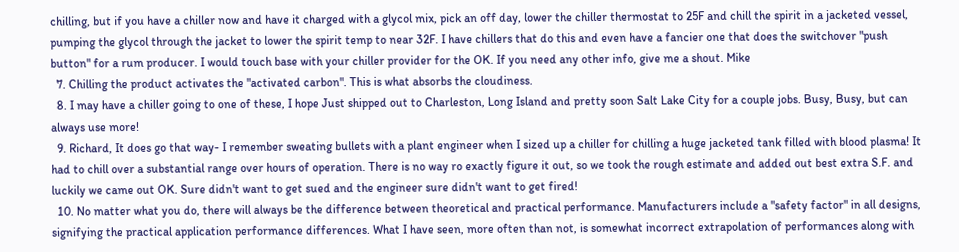chilling, but if you have a chiller now and have it charged with a glycol mix, pick an off day, lower the chiller thermostat to 25F and chill the spirit in a jacketed vessel, pumping the glycol through the jacket to lower the spirit temp to near 32F. I have chillers that do this and even have a fancier one that does the switchover "push button" for a rum producer. I would touch base with your chiller provider for the OK. If you need any other info, give me a shout. Mike
  7. Chilling the product activates the "activated carbon". This is what absorbs the cloudiness.
  8. I may have a chiller going to one of these, I hope Just shipped out to Charleston, Long Island and pretty soon Salt Lake City for a couple jobs. Busy, Busy, but can always use more!
  9. Richard, It does go that way- I remember sweating bullets with a plant engineer when I sized up a chiller for chilling a huge jacketed tank filled with blood plasma! It had to chill over a substantial range over hours of operation. There is no way ro exactly figure it out, so we took the rough estimate and added out best extra S.F. and luckily we came out OK. Sure didn't want to get sued and the engineer sure didn't want to get fired!
  10. No matter what you do, there will always be the difference between theoretical and practical performance. Manufacturers include a "safety factor" in all designs, signifying the practical application performance differences. What I have seen, more often than not, is somewhat incorrect extrapolation of performances along with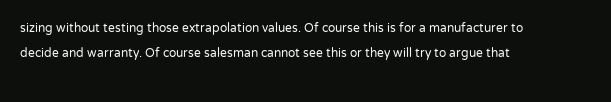sizing without testing those extrapolation values. Of course this is for a manufacturer to decide and warranty. Of course salesman cannot see this or they will try to argue that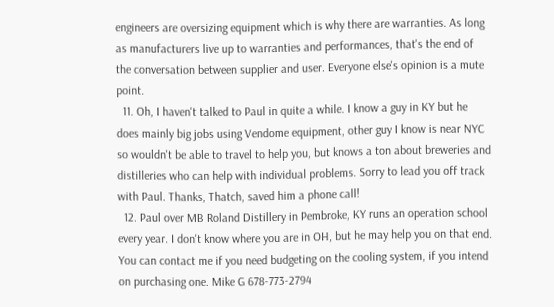engineers are oversizing equipment which is why there are warranties. As long as manufacturers live up to warranties and performances, that's the end of the conversation between supplier and user. Everyone else's opinion is a mute point.
  11. Oh, I haven't talked to Paul in quite a while. I know a guy in KY but he does mainly big jobs using Vendome equipment, other guy I know is near NYC so wouldn't be able to travel to help you, but knows a ton about breweries and distilleries who can help with individual problems. Sorry to lead you off track with Paul. Thanks, Thatch, saved him a phone call!
  12. Paul over MB Roland Distillery in Pembroke, KY runs an operation school every year. I don't know where you are in OH, but he may help you on that end. You can contact me if you need budgeting on the cooling system, if you intend on purchasing one. Mike G 678-773-2794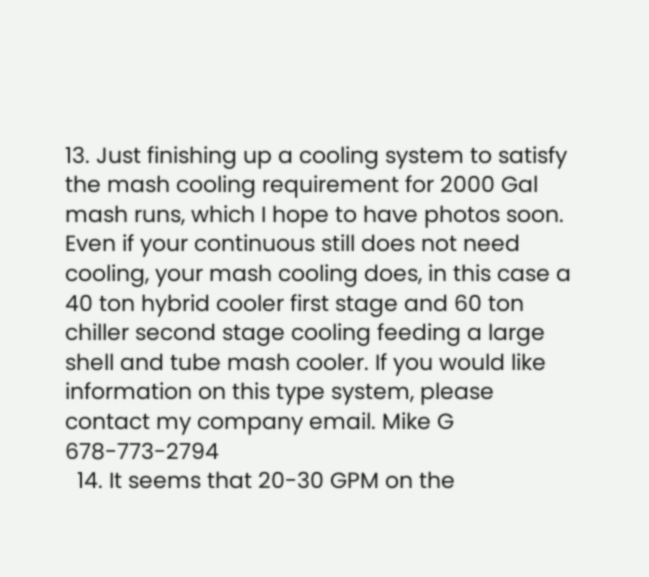13. Just finishing up a cooling system to satisfy the mash cooling requirement for 2000 Gal mash runs, which I hope to have photos soon. Even if your continuous still does not need cooling, your mash cooling does, in this case a 40 ton hybrid cooler first stage and 60 ton chiller second stage cooling feeding a large shell and tube mash cooler. If you would like information on this type system, please contact my company email. Mike G 678-773-2794
  14. It seems that 20-30 GPM on the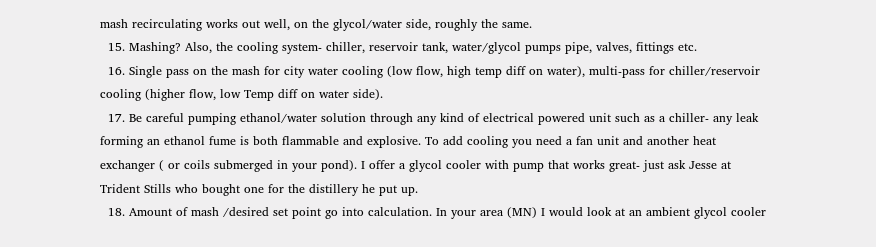mash recirculating works out well, on the glycol/water side, roughly the same.
  15. Mashing? Also, the cooling system- chiller, reservoir tank, water/glycol pumps pipe, valves, fittings etc.
  16. Single pass on the mash for city water cooling (low flow, high temp diff on water), multi-pass for chiller/reservoir cooling (higher flow, low Temp diff on water side).
  17. Be careful pumping ethanol/water solution through any kind of electrical powered unit such as a chiller- any leak forming an ethanol fume is both flammable and explosive. To add cooling you need a fan unit and another heat exchanger ( or coils submerged in your pond). I offer a glycol cooler with pump that works great- just ask Jesse at Trident Stills who bought one for the distillery he put up.
  18. Amount of mash /desired set point go into calculation. In your area (MN) I would look at an ambient glycol cooler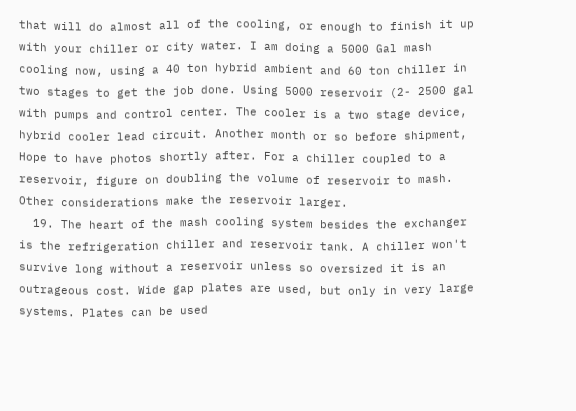that will do almost all of the cooling, or enough to finish it up with your chiller or city water. I am doing a 5000 Gal mash cooling now, using a 40 ton hybrid ambient and 60 ton chiller in two stages to get the job done. Using 5000 reservoir (2- 2500 gal with pumps and control center. The cooler is a two stage device, hybrid cooler lead circuit. Another month or so before shipment, Hope to have photos shortly after. For a chiller coupled to a reservoir, figure on doubling the volume of reservoir to mash. Other considerations make the reservoir larger.
  19. The heart of the mash cooling system besides the exchanger is the refrigeration chiller and reservoir tank. A chiller won't survive long without a reservoir unless so oversized it is an outrageous cost. Wide gap plates are used, but only in very large systems. Plates can be used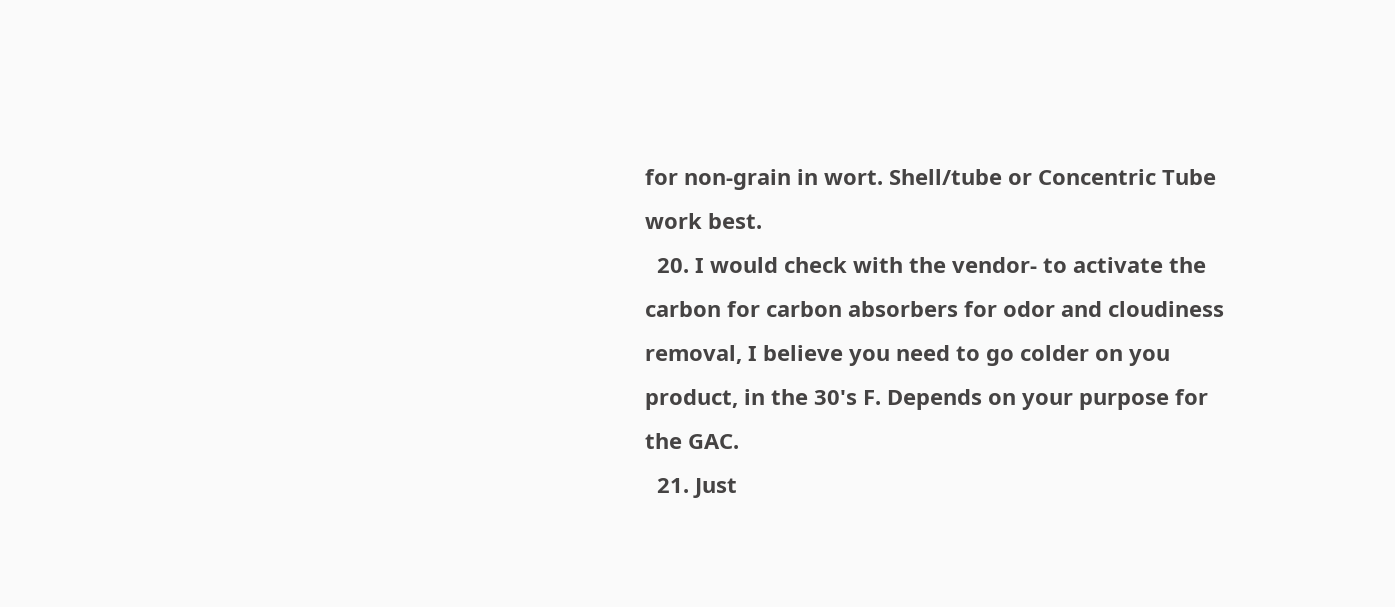for non-grain in wort. Shell/tube or Concentric Tube work best.
  20. I would check with the vendor- to activate the carbon for carbon absorbers for odor and cloudiness removal, I believe you need to go colder on you product, in the 30's F. Depends on your purpose for the GAC.
  21. Just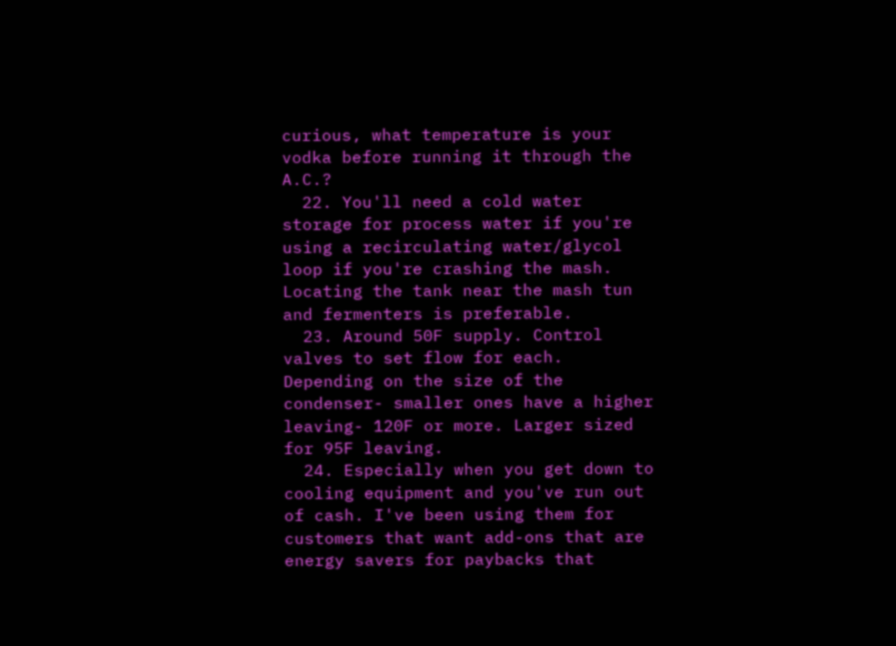curious, what temperature is your vodka before running it through the A.C.?
  22. You'll need a cold water storage for process water if you're using a recirculating water/glycol loop if you're crashing the mash. Locating the tank near the mash tun and fermenters is preferable.
  23. Around 50F supply. Control valves to set flow for each. Depending on the size of the condenser- smaller ones have a higher leaving- 120F or more. Larger sized for 95F leaving.
  24. Especially when you get down to cooling equipment and you've run out of cash. I've been using them for customers that want add-ons that are energy savers for paybacks that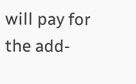will pay for the add-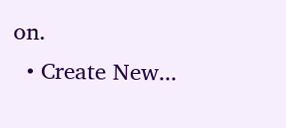on.
  • Create New...